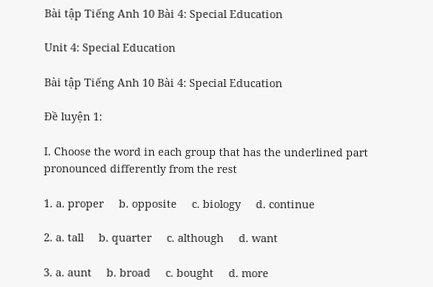Bài tập Tiếng Anh 10 Bài 4: Special Education

Unit 4: Special Education

Bài tập Tiếng Anh 10 Bài 4: Special Education

Đề luyện 1:

I. Choose the word in each group that has the underlined part pronounced differently from the rest

1. a. proper     b. opposite     c. biology     d. continue

2. a. tall     b. quarter     c. although     d. want

3. a. aunt     b. broad     c. bought     d. more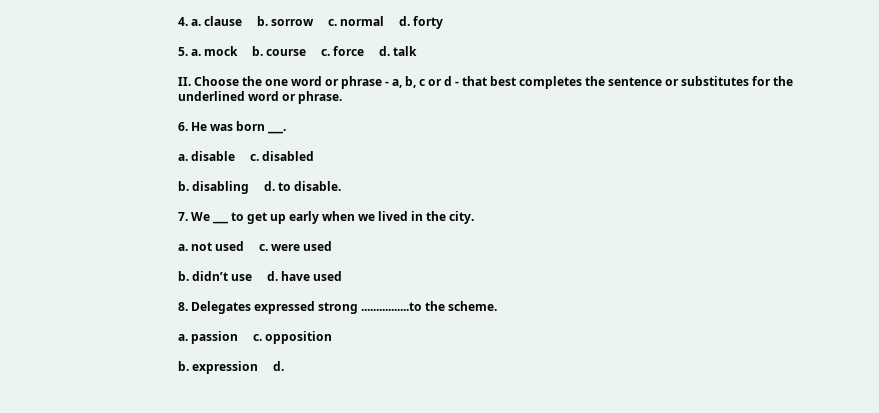4. a. clause     b. sorrow     c. normal     d. forty

5. a. mock     b. course     c. force     d. talk

II. Choose the one word or phrase - a, b, c or d - that best completes the sentence or substitutes for the underlined word or phrase.

6. He was born ___.

a. disable     c. disabled

b. disabling     d. to disable.

7. We ___ to get up early when we lived in the city.

a. not used     c. were used

b. didn’t use     d. have used

8. Delegates expressed strong ................to the scheme.

a. passion     c. opposition

b. expression     d.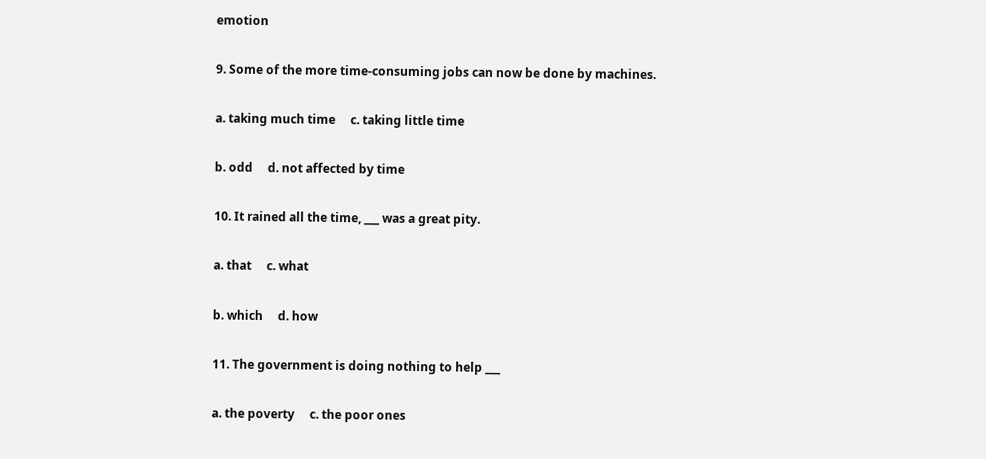emotion

9. Some of the more time-consuming jobs can now be done by machines.

a. taking much time     c. taking little time

b. odd     d. not affected by time

10. It rained all the time, ___ was a great pity.

a. that     c. what

b. which     d. how

11. The government is doing nothing to help ___

a. the poverty     c. the poor ones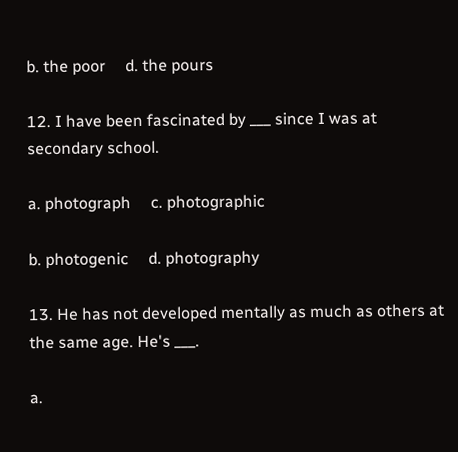b. the poor     d. the pours

12. I have been fascinated by ___ since I was at secondary school.

a. photograph     c. photographic

b. photogenic     d. photography

13. He has not developed mentally as much as others at the same age. He's ___.

a.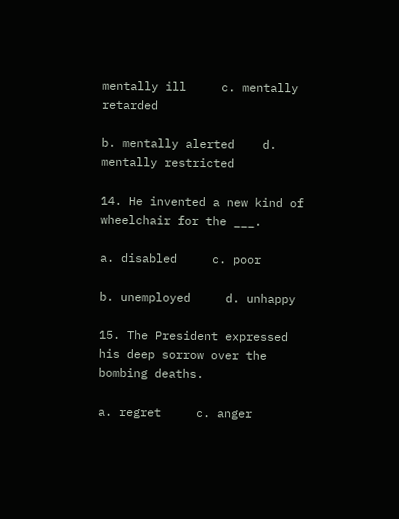mentally ill     c. mentally retarded

b. mentally alerted    d. mentally restricted

14. He invented a new kind of wheelchair for the ___.

a. disabled     c. poor

b. unemployed     d. unhappy

15. The President expressed his deep sorrow over the bombing deaths.

a. regret     c. anger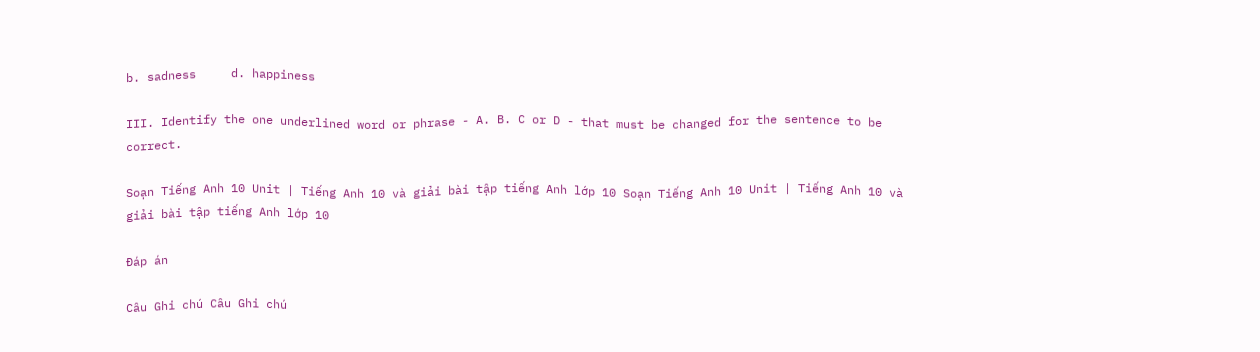b. sadness     d. happiness

III. Identify the one underlined word or phrase - A. B. C or D - that must be changed for the sentence to be correct.

Soạn Tiếng Anh 10 Unit | Tiếng Anh 10 và giải bài tập tiếng Anh lớp 10 Soạn Tiếng Anh 10 Unit | Tiếng Anh 10 và giải bài tập tiếng Anh lớp 10

Đáp án

Câu Ghi chú Câu Ghi chú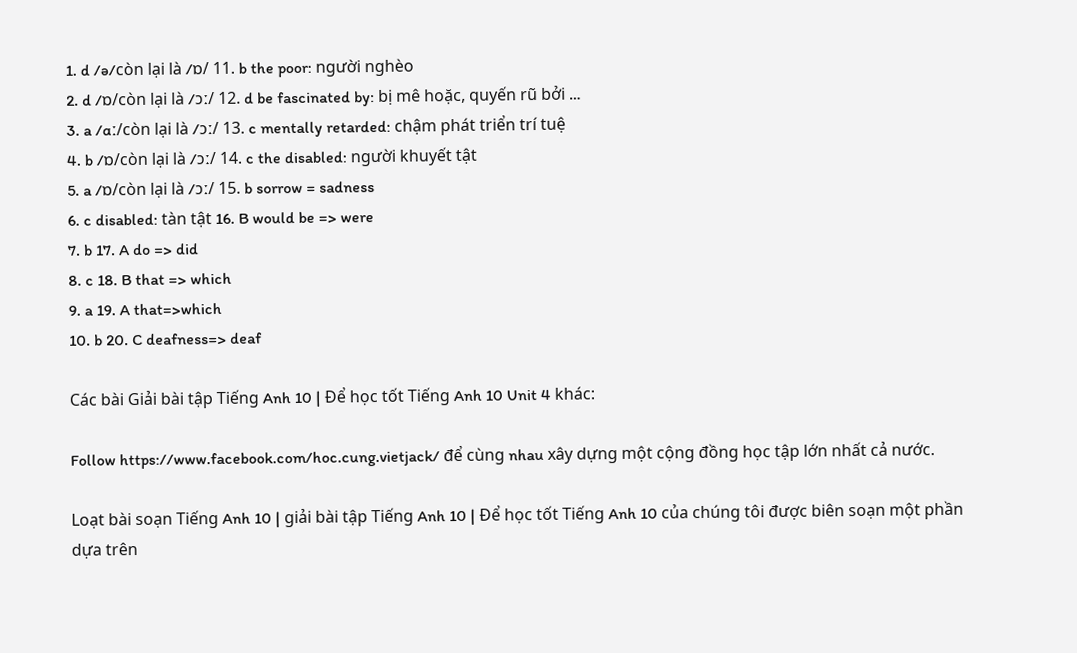1. d /ə/còn lại là /ɒ/ 11. b the poor: người nghèo
2. d /ɒ/còn lại là /ɔː/ 12. d be fascinated by: bị mê hoặc, quyến rũ bởi …
3. a /ɑː/còn lại là /ɔː/ 13. c mentally retarded: chậm phát triển trí tuệ
4. b /ɒ/còn lại là /ɔː/ 14. c the disabled: người khuyết tật
5. a /ɒ/còn lại là /ɔː/ 15. b sorrow = sadness
6. c disabled: tàn tật 16. B would be => were
7. b 17. A do => did
8. c 18. B that => which
9. a 19. A that=>which
10. b 20. C deafness=> deaf

Các bài Giải bài tập Tiếng Anh 10 | Để học tốt Tiếng Anh 10 Unit 4 khác:

Follow https://www.facebook.com/hoc.cung.vietjack/ để cùng nhau xây dựng một cộng đồng học tập lớn nhất cả nước.

Loạt bài soạn Tiếng Anh 10 | giải bài tập Tiếng Anh 10 | Để học tốt Tiếng Anh 10 của chúng tôi được biên soạn một phần dựa trên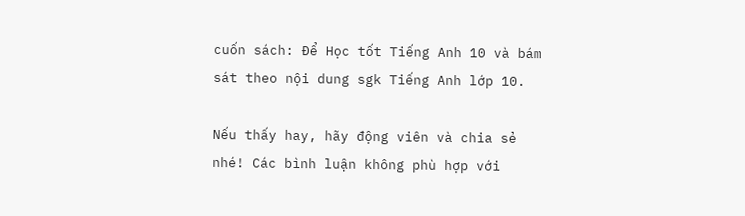cuốn sách: Để Học tốt Tiếng Anh 10 và bám sát theo nội dung sgk Tiếng Anh lớp 10.

Nếu thấy hay, hãy động viên và chia sẻ nhé! Các bình luận không phù hợp với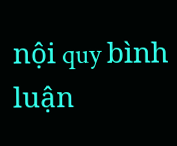nội quy bình luận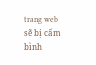trang web sẽ bị cấm bình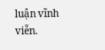luận vĩnh viễn.